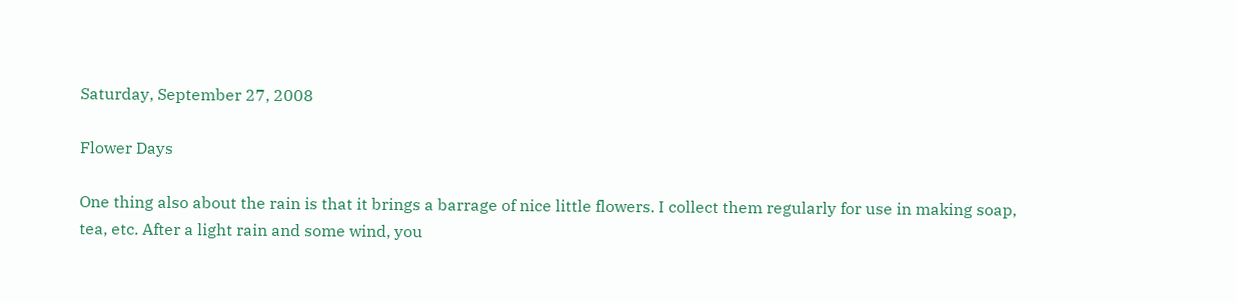Saturday, September 27, 2008

Flower Days

One thing also about the rain is that it brings a barrage of nice little flowers. I collect them regularly for use in making soap, tea, etc. After a light rain and some wind, you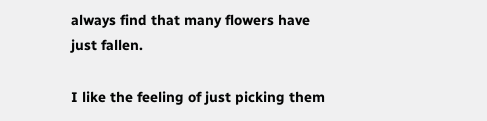always find that many flowers have just fallen.

I like the feeling of just picking them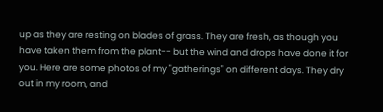up as they are resting on blades of grass. They are fresh, as though you have taken them from the plant-- but the wind and drops have done it for you. Here are some photos of my "gatherings" on different days. They dry out in my room, and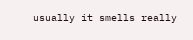usually it smells really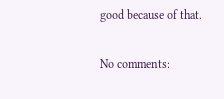good because of that.

No comments: